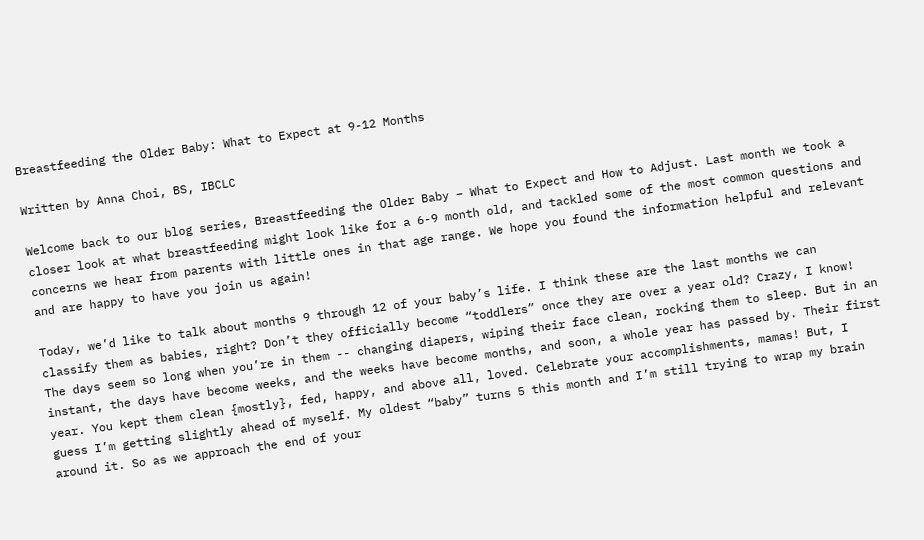Breastfeeding the Older Baby: What to Expect at 9-12 Months

Written by Anna Choi, BS, IBCLC

Welcome back to our blog series, Breastfeeding the Older Baby – What to Expect and How to Adjust. Last month we took a closer look at what breastfeeding might look like for a 6-9 month old, and tackled some of the most common questions and concerns we hear from parents with little ones in that age range. We hope you found the information helpful and relevant and are happy to have you join us again!

Today, we’d like to talk about months 9 through 12 of your baby’s life. I think these are the last months we can classify them as babies, right? Don’t they officially become “toddlers” once they are over a year old? Crazy, I know! The days seem so long when you’re in them -- changing diapers, wiping their face clean, rocking them to sleep. But in an instant, the days have become weeks, and the weeks have become months, and soon, a whole year has passed by. Their first year. You kept them clean {mostly}, fed, happy, and above all, loved. Celebrate your accomplishments, mamas! But, I guess I’m getting slightly ahead of myself. My oldest “baby” turns 5 this month and I’m still trying to wrap my brain around it. So as we approach the end of your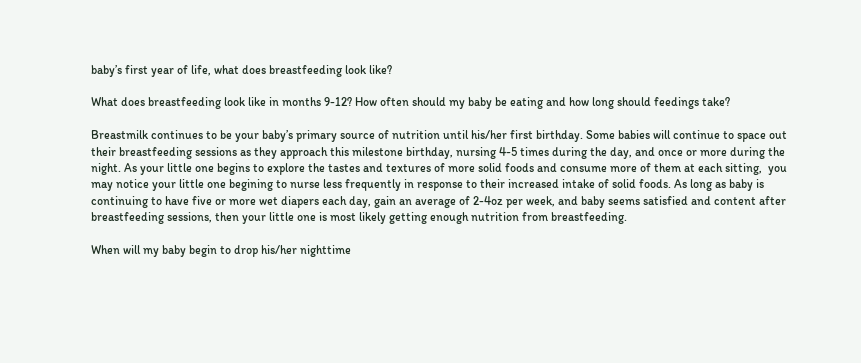baby’s first year of life, what does breastfeeding look like?

What does breastfeeding look like in months 9-12? How often should my baby be eating and how long should feedings take?

Breastmilk continues to be your baby’s primary source of nutrition until his/her first birthday. Some babies will continue to space out their breastfeeding sessions as they approach this milestone birthday, nursing 4-5 times during the day, and once or more during the night. As your little one begins to explore the tastes and textures of more solid foods and consume more of them at each sitting,  you may notice your little one begining to nurse less frequently in response to their increased intake of solid foods. As long as baby is continuing to have five or more wet diapers each day, gain an average of 2-4oz per week, and baby seems satisfied and content after breastfeeding sessions, then your little one is most likely getting enough nutrition from breastfeeding.

When will my baby begin to drop his/her nighttime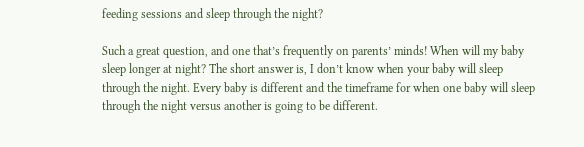feeding sessions and sleep through the night?

Such a great question, and one that’s frequently on parents’ minds! When will my baby sleep longer at night? The short answer is, I don’t know when your baby will sleep through the night. Every baby is different and the timeframe for when one baby will sleep through the night versus another is going to be different.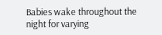Babies wake throughout the night for varying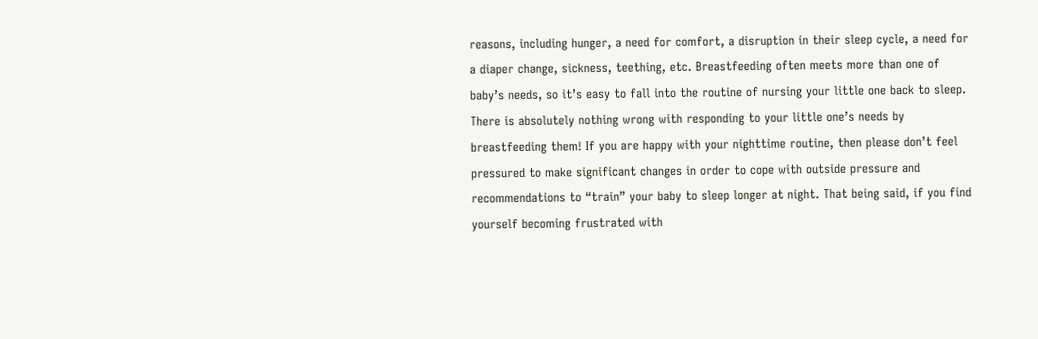reasons, including hunger, a need for comfort, a disruption in their sleep cycle, a need for a diaper change, sickness, teething, etc. Breastfeeding often meets more than one of baby’s needs, so it’s easy to fall into the routine of nursing your little one back to sleep. There is absolutely nothing wrong with responding to your little one’s needs by breastfeeding them! If you are happy with your nighttime routine, then please don’t feel pressured to make significant changes in order to cope with outside pressure and recommendations to “train” your baby to sleep longer at night. That being said, if you find yourself becoming frustrated with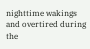nighttime wakings and overtired during the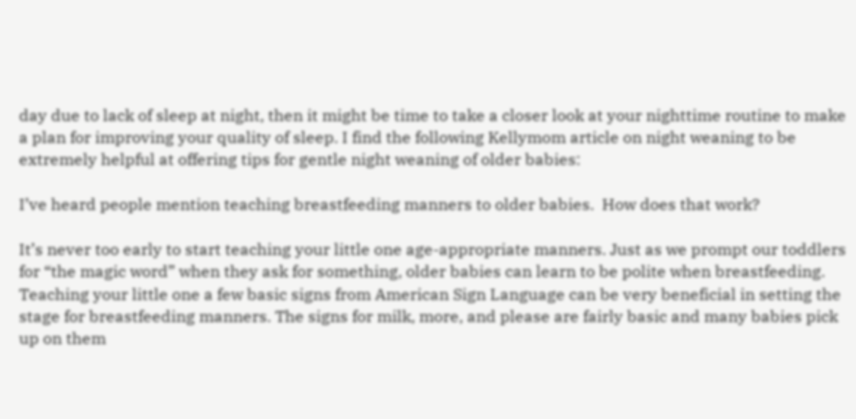day due to lack of sleep at night, then it might be time to take a closer look at your nighttime routine to make a plan for improving your quality of sleep. I find the following Kellymom article on night weaning to be extremely helpful at offering tips for gentle night weaning of older babies:

I’ve heard people mention teaching breastfeeding manners to older babies.  How does that work?

It’s never too early to start teaching your little one age-appropriate manners. Just as we prompt our toddlers for “the magic word” when they ask for something, older babies can learn to be polite when breastfeeding. Teaching your little one a few basic signs from American Sign Language can be very beneficial in setting the stage for breastfeeding manners. The signs for milk, more, and please are fairly basic and many babies pick up on them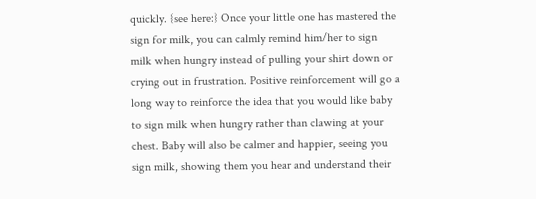quickly. {see here:} Once your little one has mastered the sign for milk, you can calmly remind him/her to sign milk when hungry instead of pulling your shirt down or crying out in frustration. Positive reinforcement will go a long way to reinforce the idea that you would like baby to sign milk when hungry rather than clawing at your chest. Baby will also be calmer and happier, seeing you sign milk, showing them you hear and understand their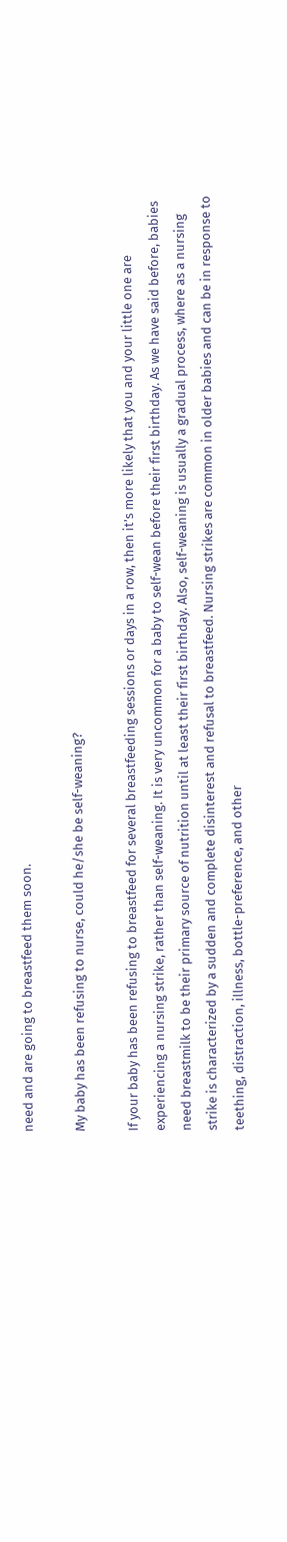need and are going to breastfeed them soon.

My baby has been refusing to nurse, could he/she be self-weaning?

If your baby has been refusing to breastfeed for several breastfeeding sessions or days in a row, then it’s more likely that you and your little one are experiencing a nursing strike, rather than self-weaning. It is very uncommon for a baby to self-wean before their first birthday. As we have said before, babies need breastmilk to be their primary source of nutrition until at least their first birthday. Also, self-weaning is usually a gradual process, where as a nursing strike is characterized by a sudden and complete disinterest and refusal to breastfeed. Nursing strikes are common in older babies and can be in response to teething, distraction, illness, bottle-preference, and other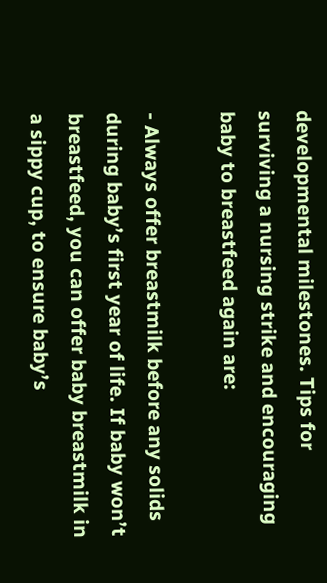developmental milestones. Tips for surviving a nursing strike and encouraging baby to breastfeed again are:

- Always offer breastmilk before any solids during baby’s first year of life. If baby won’t breastfeed, you can offer baby breastmilk in a sippy cup, to ensure baby’s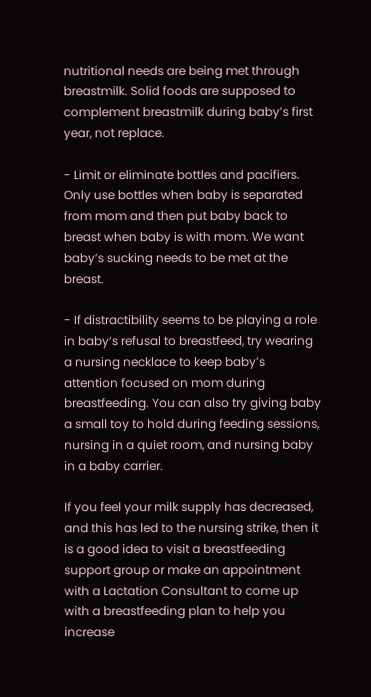nutritional needs are being met through breastmilk. Solid foods are supposed to complement breastmilk during baby’s first year, not replace.

- Limit or eliminate bottles and pacifiers. Only use bottles when baby is separated from mom and then put baby back to breast when baby is with mom. We want baby’s sucking needs to be met at the breast.

- If distractibility seems to be playing a role in baby’s refusal to breastfeed, try wearing a nursing necklace to keep baby’s attention focused on mom during breastfeeding. You can also try giving baby a small toy to hold during feeding sessions, nursing in a quiet room, and nursing baby in a baby carrier.

If you feel your milk supply has decreased, and this has led to the nursing strike, then it is a good idea to visit a breastfeeding support group or make an appointment with a Lactation Consultant to come up with a breastfeeding plan to help you increase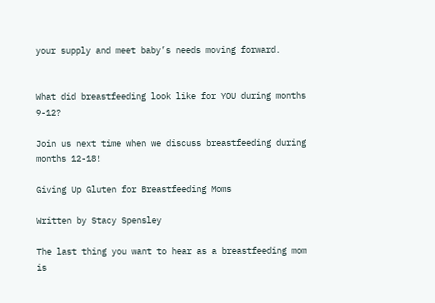your supply and meet baby’s needs moving forward.


What did breastfeeding look like for YOU during months 9-12?

Join us next time when we discuss breastfeeding during months 12-18!

Giving Up Gluten for Breastfeeding Moms

Written by Stacy Spensley

The last thing you want to hear as a breastfeeding mom is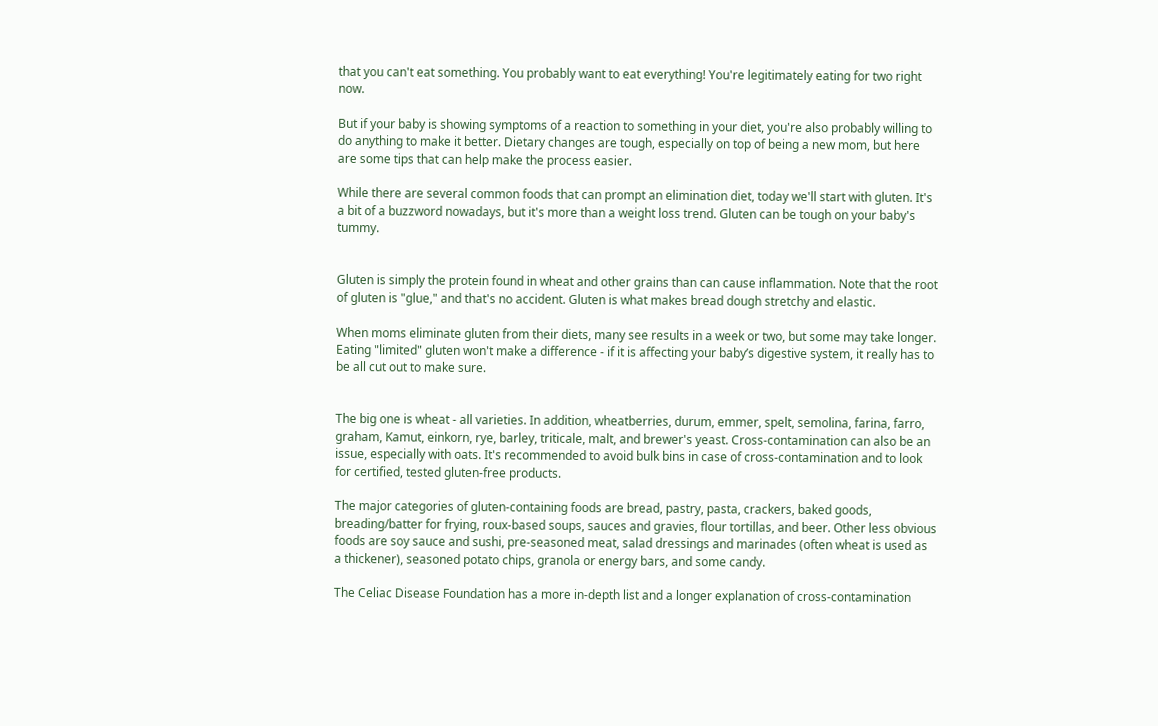that you can't eat something. You probably want to eat everything! You're legitimately eating for two right now.

But if your baby is showing symptoms of a reaction to something in your diet, you're also probably willing to do anything to make it better. Dietary changes are tough, especially on top of being a new mom, but here are some tips that can help make the process easier.

While there are several common foods that can prompt an elimination diet, today we'll start with gluten. It's a bit of a buzzword nowadays, but it's more than a weight loss trend. Gluten can be tough on your baby's tummy.


Gluten is simply the protein found in wheat and other grains than can cause inflammation. Note that the root of gluten is "glue," and that's no accident. Gluten is what makes bread dough stretchy and elastic.

When moms eliminate gluten from their diets, many see results in a week or two, but some may take longer. Eating "limited" gluten won't make a difference - if it is affecting your baby’s digestive system, it really has to be all cut out to make sure.


The big one is wheat - all varieties. In addition, wheatberries, durum, emmer, spelt, semolina, farina, farro, graham, Kamut, einkorn, rye, barley, triticale, malt, and brewer's yeast. Cross-contamination can also be an issue, especially with oats. It's recommended to avoid bulk bins in case of cross-contamination and to look for certified, tested gluten-free products.

The major categories of gluten-containing foods are bread, pastry, pasta, crackers, baked goods, breading/batter for frying, roux-based soups, sauces and gravies, flour tortillas, and beer. Other less obvious foods are soy sauce and sushi, pre-seasoned meat, salad dressings and marinades (often wheat is used as a thickener), seasoned potato chips, granola or energy bars, and some candy.

The Celiac Disease Foundation has a more in-depth list and a longer explanation of cross-contamination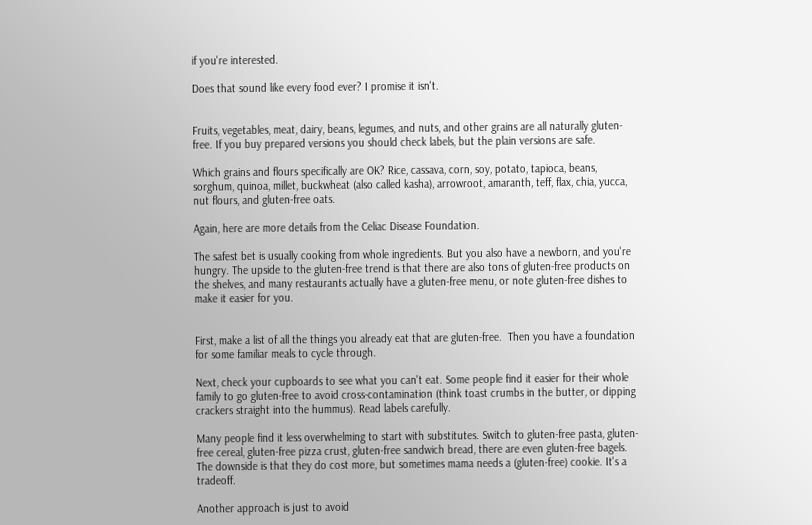if you're interested.

Does that sound like every food ever? I promise it isn't.


Fruits, vegetables, meat, dairy, beans, legumes, and nuts, and other grains are all naturally gluten-free. If you buy prepared versions you should check labels, but the plain versions are safe.

Which grains and flours specifically are OK? Rice, cassava, corn, soy, potato, tapioca, beans, sorghum, quinoa, millet, buckwheat (also called kasha), arrowroot, amaranth, teff, flax, chia, yucca, nut flours, and gluten-free oats.

Again, here are more details from the Celiac Disease Foundation.

The safest bet is usually cooking from whole ingredients. But you also have a newborn, and you're hungry. The upside to the gluten-free trend is that there are also tons of gluten-free products on the shelves, and many restaurants actually have a gluten-free menu, or note gluten-free dishes to make it easier for you.


First, make a list of all the things you already eat that are gluten-free.  Then you have a foundation for some familiar meals to cycle through.

Next, check your cupboards to see what you can't eat. Some people find it easier for their whole family to go gluten-free to avoid cross-contamination (think toast crumbs in the butter, or dipping crackers straight into the hummus). Read labels carefully.

Many people find it less overwhelming to start with substitutes. Switch to gluten-free pasta, gluten-free cereal, gluten-free pizza crust, gluten-free sandwich bread, there are even gluten-free bagels. The downside is that they do cost more, but sometimes mama needs a (gluten-free) cookie. It's a tradeoff.

Another approach is just to avoid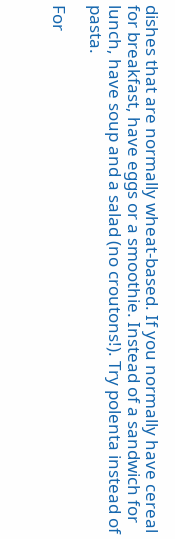dishes that are normally wheat-based. If you normally have cereal for breakfast, have eggs or a smoothie. Instead of a sandwich for lunch, have soup and a salad (no croutons!). Try polenta instead of pasta.

For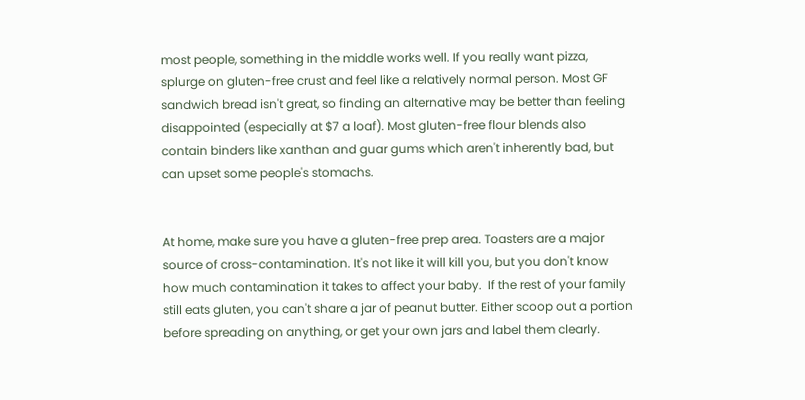most people, something in the middle works well. If you really want pizza, splurge on gluten-free crust and feel like a relatively normal person. Most GF sandwich bread isn't great, so finding an alternative may be better than feeling disappointed (especially at $7 a loaf). Most gluten-free flour blends also contain binders like xanthan and guar gums which aren't inherently bad, but can upset some people's stomachs.


At home, make sure you have a gluten-free prep area. Toasters are a major source of cross-contamination. It's not like it will kill you, but you don't know how much contamination it takes to affect your baby.  If the rest of your family still eats gluten, you can't share a jar of peanut butter. Either scoop out a portion before spreading on anything, or get your own jars and label them clearly.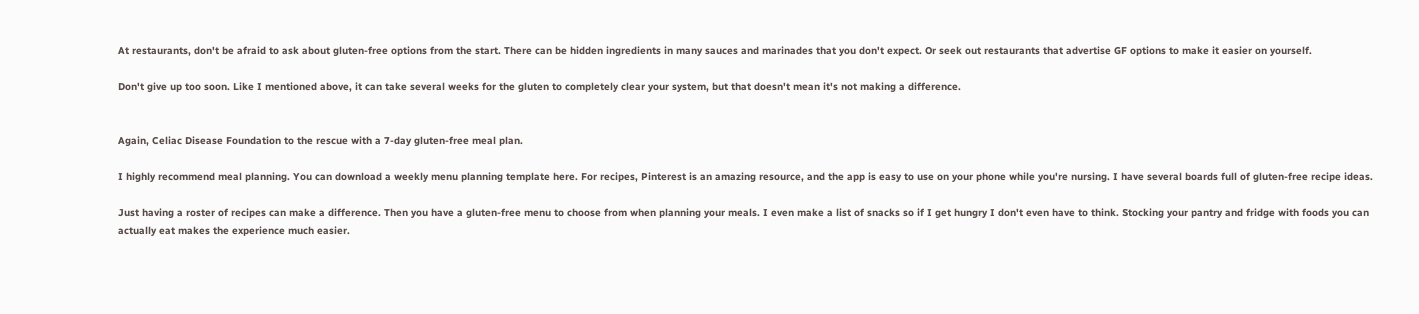At restaurants, don't be afraid to ask about gluten-free options from the start. There can be hidden ingredients in many sauces and marinades that you don't expect. Or seek out restaurants that advertise GF options to make it easier on yourself.

Don't give up too soon. Like I mentioned above, it can take several weeks for the gluten to completely clear your system, but that doesn't mean it's not making a difference.


Again, Celiac Disease Foundation to the rescue with a 7-day gluten-free meal plan.

I highly recommend meal planning. You can download a weekly menu planning template here. For recipes, Pinterest is an amazing resource, and the app is easy to use on your phone while you're nursing. I have several boards full of gluten-free recipe ideas.

Just having a roster of recipes can make a difference. Then you have a gluten-free menu to choose from when planning your meals. I even make a list of snacks so if I get hungry I don't even have to think. Stocking your pantry and fridge with foods you can actually eat makes the experience much easier.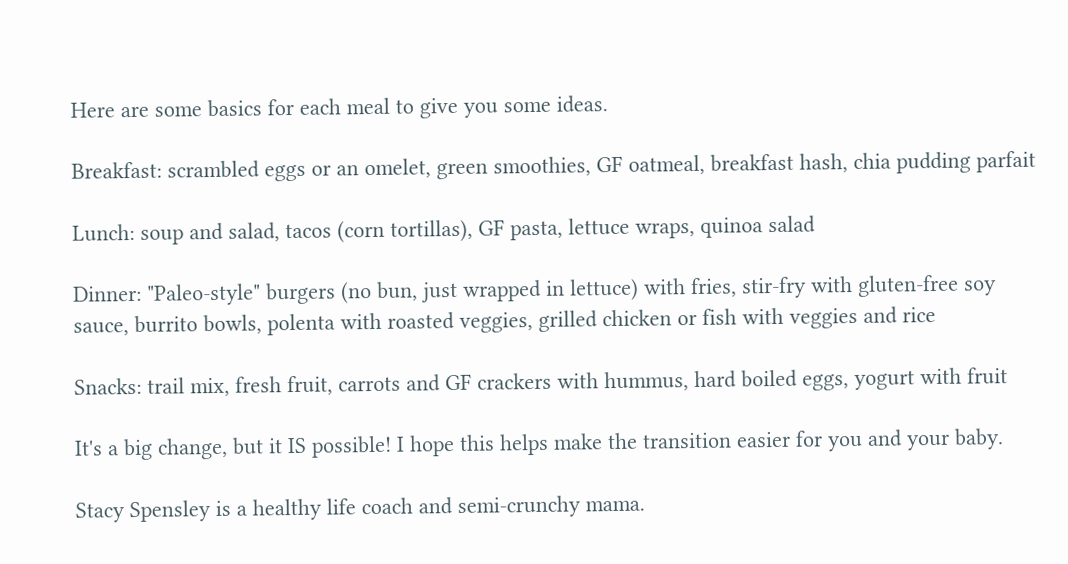Here are some basics for each meal to give you some ideas.

Breakfast: scrambled eggs or an omelet, green smoothies, GF oatmeal, breakfast hash, chia pudding parfait

Lunch: soup and salad, tacos (corn tortillas), GF pasta, lettuce wraps, quinoa salad

Dinner: "Paleo-style" burgers (no bun, just wrapped in lettuce) with fries, stir-fry with gluten-free soy sauce, burrito bowls, polenta with roasted veggies, grilled chicken or fish with veggies and rice

Snacks: trail mix, fresh fruit, carrots and GF crackers with hummus, hard boiled eggs, yogurt with fruit

It's a big change, but it IS possible! I hope this helps make the transition easier for you and your baby.

Stacy Spensley is a healthy life coach and semi-crunchy mama.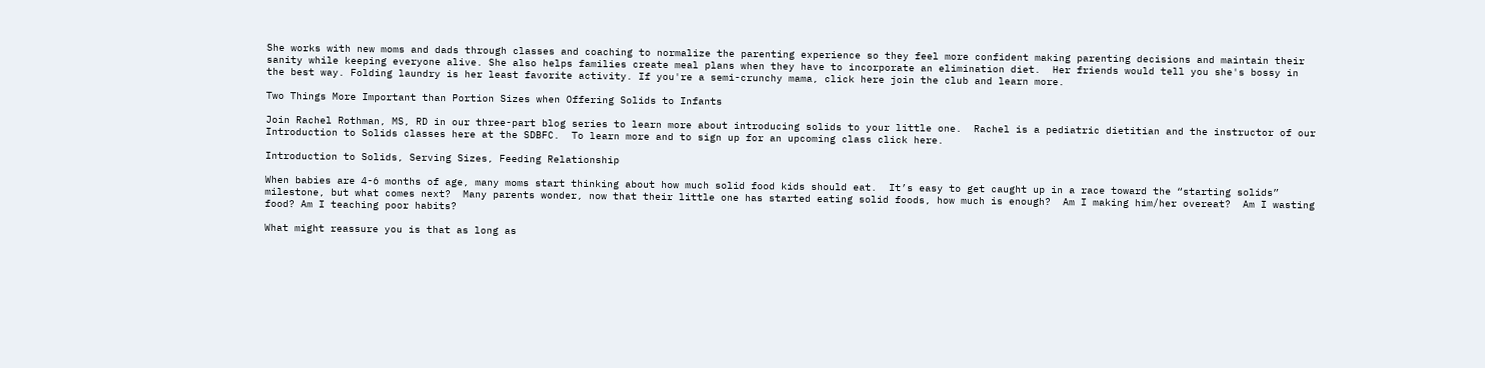She works with new moms and dads through classes and coaching to normalize the parenting experience so they feel more confident making parenting decisions and maintain their sanity while keeping everyone alive. She also helps families create meal plans when they have to incorporate an elimination diet.  Her friends would tell you she's bossy in the best way. Folding laundry is her least favorite activity. If you're a semi-crunchy mama, click here join the club and learn more.

Two Things More Important than Portion Sizes when Offering Solids to Infants

Join Rachel Rothman, MS, RD in our three-part blog series to learn more about introducing solids to your little one.  Rachel is a pediatric dietitian and the instructor of our Introduction to Solids classes here at the SDBFC.  To learn more and to sign up for an upcoming class click here.

Introduction to Solids, Serving Sizes, Feeding Relationship

When babies are 4-6 months of age, many moms start thinking about how much solid food kids should eat.  It’s easy to get caught up in a race toward the “starting solids” milestone, but what comes next?  Many parents wonder, now that their little one has started eating solid foods, how much is enough?  Am I making him/her overeat?  Am I wasting food? Am I teaching poor habits?

What might reassure you is that as long as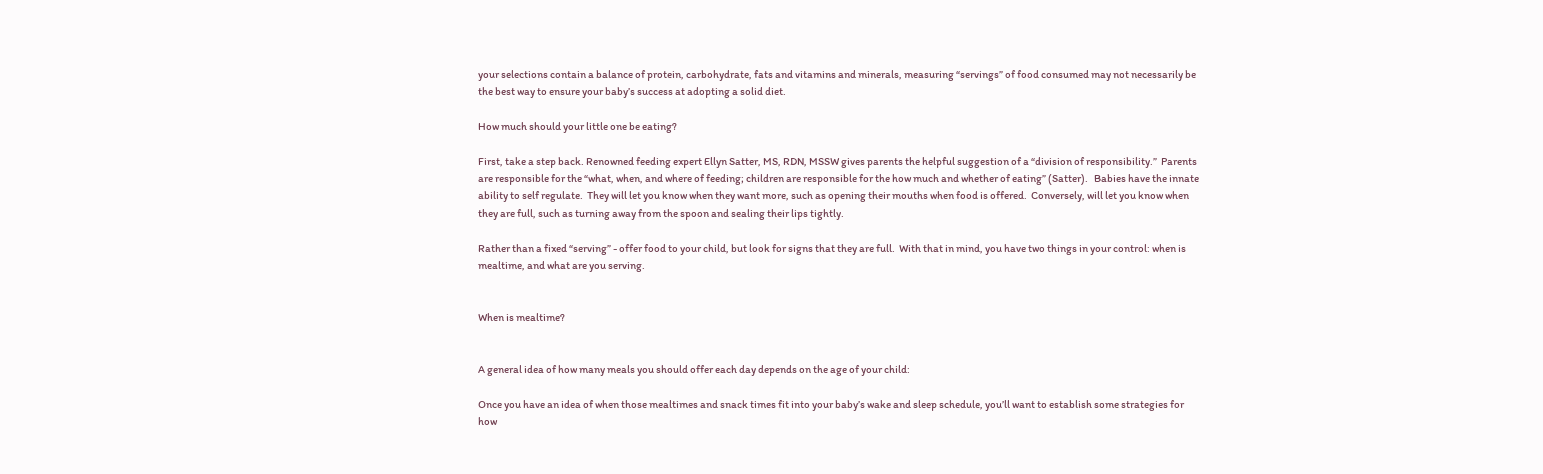your selections contain a balance of protein, carbohydrate, fats and vitamins and minerals, measuring “servings” of food consumed may not necessarily be the best way to ensure your baby’s success at adopting a solid diet.

How much should your little one be eating?

First, take a step back. Renowned feeding expert Ellyn Satter, MS, RDN, MSSW gives parents the helpful suggestion of a “division of responsibility.”  Parents are responsible for the “what, when, and where of feeding; children are responsible for the how much and whether of eating” (Satter).   Babies have the innate ability to self regulate.  They will let you know when they want more, such as opening their mouths when food is offered.  Conversely, will let you know when they are full, such as turning away from the spoon and sealing their lips tightly.

Rather than a fixed “serving” - offer food to your child, but look for signs that they are full.  With that in mind, you have two things in your control: when is mealtime, and what are you serving.


When is mealtime?


A general idea of how many meals you should offer each day depends on the age of your child:

Once you have an idea of when those mealtimes and snack times fit into your baby’s wake and sleep schedule, you’ll want to establish some strategies for how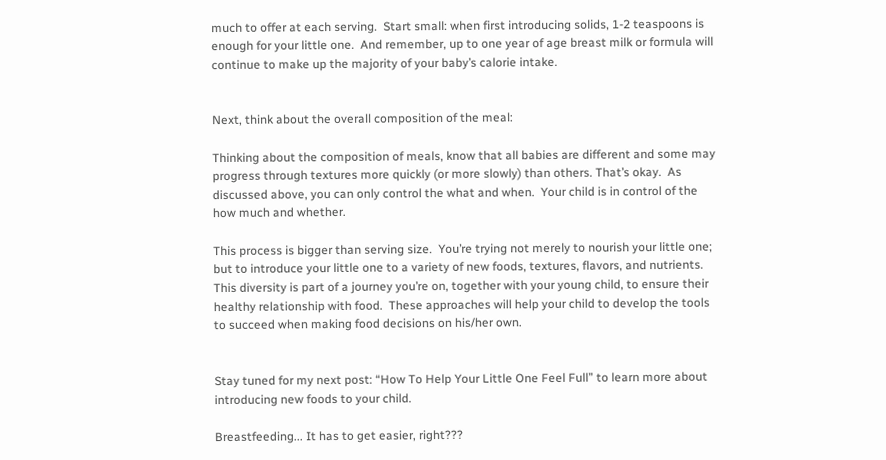much to offer at each serving.  Start small: when first introducing solids, 1-2 teaspoons is enough for your little one.  And remember, up to one year of age breast milk or formula will continue to make up the majority of your baby’s calorie intake.


Next, think about the overall composition of the meal:

Thinking about the composition of meals, know that all babies are different and some may progress through textures more quickly (or more slowly) than others. That’s okay.  As discussed above, you can only control the what and when.  Your child is in control of the how much and whether.

This process is bigger than serving size.  You’re trying not merely to nourish your little one; but to introduce your little one to a variety of new foods, textures, flavors, and nutrients.  This diversity is part of a journey you’re on, together with your young child, to ensure their healthy relationship with food.  These approaches will help your child to develop the tools to succeed when making food decisions on his/her own.


Stay tuned for my next post: “How To Help Your Little One Feel Full” to learn more about introducing new foods to your child.

Breastfeeding... It has to get easier, right???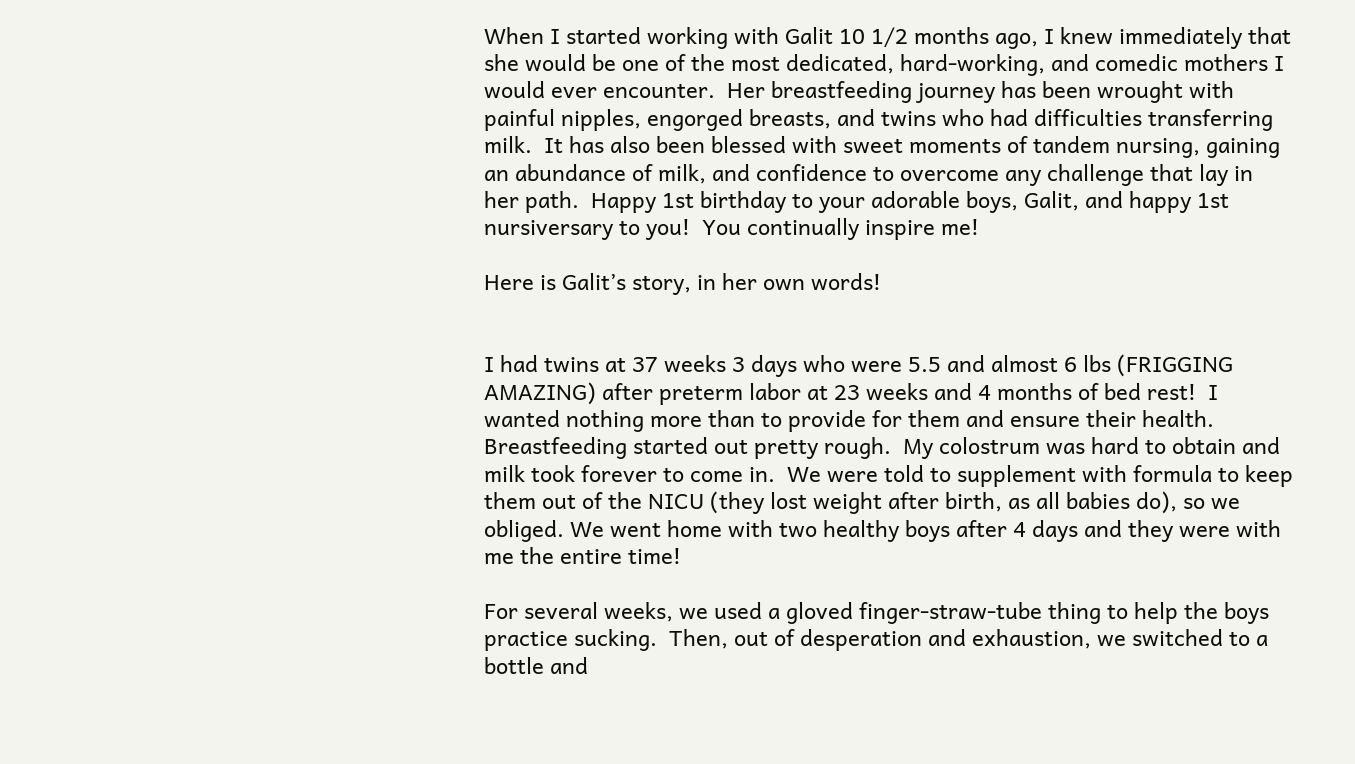When I started working with Galit 10 1/2 months ago, I knew immediately that she would be one of the most dedicated, hard-working, and comedic mothers I would ever encounter.  Her breastfeeding journey has been wrought with painful nipples, engorged breasts, and twins who had difficulties transferring milk.  It has also been blessed with sweet moments of tandem nursing, gaining an abundance of milk, and confidence to overcome any challenge that lay in her path.  Happy 1st birthday to your adorable boys, Galit, and happy 1st nursiversary to you!  You continually inspire me!

Here is Galit’s story, in her own words!


I had twins at 37 weeks 3 days who were 5.5 and almost 6 lbs (FRIGGING AMAZING) after preterm labor at 23 weeks and 4 months of bed rest!  I wanted nothing more than to provide for them and ensure their health. Breastfeeding started out pretty rough.  My colostrum was hard to obtain and milk took forever to come in.  We were told to supplement with formula to keep them out of the NICU (they lost weight after birth, as all babies do), so we obliged. We went home with two healthy boys after 4 days and they were with me the entire time!

For several weeks, we used a gloved finger-straw-tube thing to help the boys practice sucking.  Then, out of desperation and exhaustion, we switched to a bottle and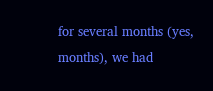for several months (yes, months), we had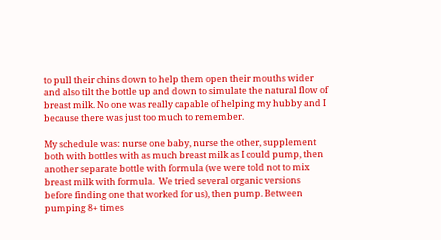to pull their chins down to help them open their mouths wider and also tilt the bottle up and down to simulate the natural flow of breast milk. No one was really capable of helping my hubby and I because there was just too much to remember.

My schedule was: nurse one baby, nurse the other, supplement both with bottles with as much breast milk as I could pump, then another separate bottle with formula (we were told not to mix breast milk with formula.  We tried several organic versions before finding one that worked for us), then pump. Between pumping 8+ times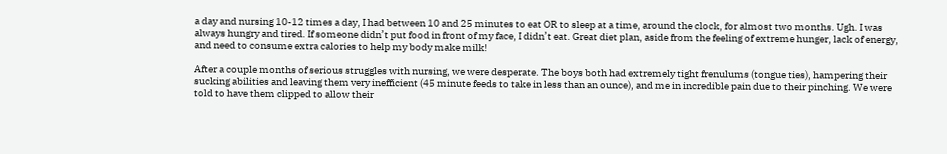a day and nursing 10-12 times a day, I had between 10 and 25 minutes to eat OR to sleep at a time, around the clock, for almost two months. Ugh. I was always hungry and tired. If someone didn’t put food in front of my face, I didn’t eat. Great diet plan, aside from the feeling of extreme hunger, lack of energy, and need to consume extra calories to help my body make milk!

After a couple months of serious struggles with nursing, we were desperate. The boys both had extremely tight frenulums (tongue ties), hampering their sucking abilities and leaving them very inefficient (45 minute feeds to take in less than an ounce), and me in incredible pain due to their pinching. We were told to have them clipped to allow their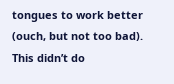tongues to work better (ouch, but not too bad). This didn’t do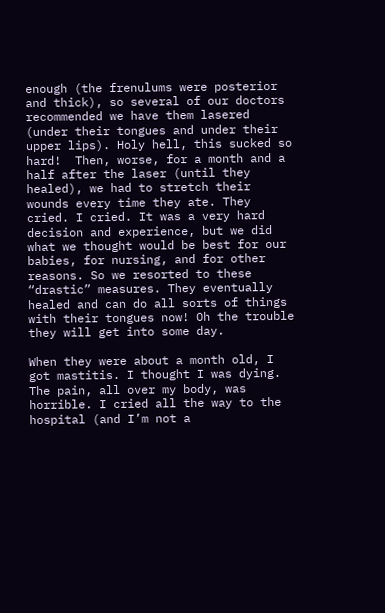enough (the frenulums were posterior and thick), so several of our doctors recommended we have them lasered (under their tongues and under their upper lips). Holy hell, this sucked so hard!  Then, worse, for a month and a half after the laser (until they healed), we had to stretch their wounds every time they ate. They cried. I cried. It was a very hard decision and experience, but we did what we thought would be best for our babies, for nursing, and for other reasons. So we resorted to these “drastic” measures. They eventually healed and can do all sorts of things with their tongues now! Oh the trouble they will get into some day.

When they were about a month old, I got mastitis. I thought I was dying. The pain, all over my body, was horrible. I cried all the way to the hospital (and I’m not a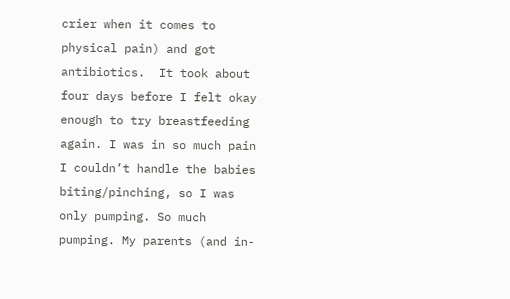crier when it comes to physical pain) and got antibiotics.  It took about four days before I felt okay enough to try breastfeeding again. I was in so much pain I couldn’t handle the babies biting/pinching, so I was only pumping. So much pumping. My parents (and in-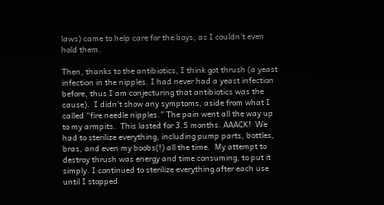laws) came to help care for the boys, as I couldn’t even hold them.

Then, thanks to the antibiotics, I think got thrush (a yeast infection in the nipples. I had never had a yeast infection before, thus I am conjecturing that antibiotics was the cause).  I didn’t show any symptoms, aside from what I called “fire needle nipples.” The pain went all the way up to my armpits.  This lasted for 3.5 months. AAACK!  We had to sterilize everything, including pump parts, bottles, bras, and even my boobs(!) all the time.  My attempt to destroy thrush was energy and time consuming, to put it simply. I continued to sterilize everything after each use until I stopped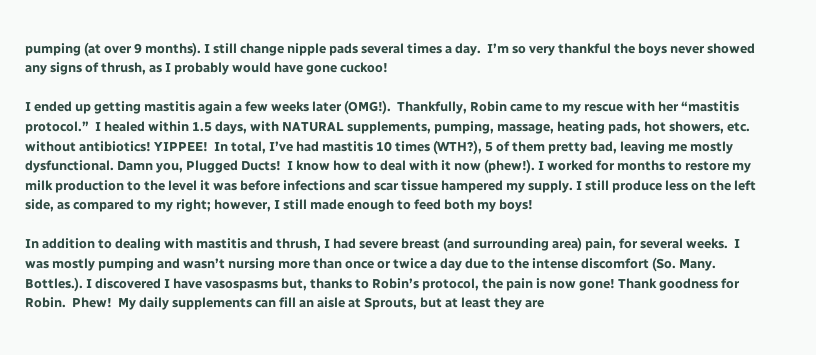pumping (at over 9 months). I still change nipple pads several times a day.  I’m so very thankful the boys never showed any signs of thrush, as I probably would have gone cuckoo!

I ended up getting mastitis again a few weeks later (OMG!).  Thankfully, Robin came to my rescue with her “mastitis protocol.”  I healed within 1.5 days, with NATURAL supplements, pumping, massage, heating pads, hot showers, etc. without antibiotics! YIPPEE!  In total, I’ve had mastitis 10 times (WTH?), 5 of them pretty bad, leaving me mostly dysfunctional. Damn you, Plugged Ducts!  I know how to deal with it now (phew!). I worked for months to restore my milk production to the level it was before infections and scar tissue hampered my supply. I still produce less on the left side, as compared to my right; however, I still made enough to feed both my boys!

In addition to dealing with mastitis and thrush, I had severe breast (and surrounding area) pain, for several weeks.  I was mostly pumping and wasn’t nursing more than once or twice a day due to the intense discomfort (So. Many. Bottles.). I discovered I have vasospasms but, thanks to Robin’s protocol, the pain is now gone! Thank goodness for Robin.  Phew!  My daily supplements can fill an aisle at Sprouts, but at least they are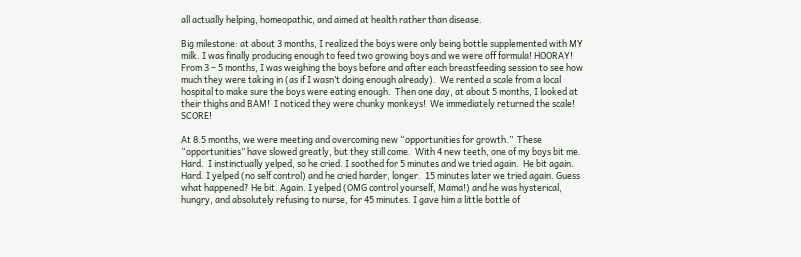all actually helping, homeopathic, and aimed at health rather than disease.

Big milestone: at about 3 months, I realized the boys were only being bottle supplemented with MY milk. I was finally producing enough to feed two growing boys and we were off formula! HOORAY!  From 3 – 5 months, I was weighing the boys before and after each breastfeeding session to see how much they were taking in (as if I wasn’t doing enough already).  We rented a scale from a local hospital to make sure the boys were eating enough.  Then one day, at about 5 months, I looked at their thighs and BAM!  I noticed they were chunky monkeys!  We immediately returned the scale! SCORE!

At 8.5 months, we were meeting and overcoming new “opportunities for growth.”  These “opportunities” have slowed greatly, but they still come.  With 4 new teeth, one of my boys bit me. Hard.  I instinctually yelped, so he cried. I soothed for 5 minutes and we tried again.  He bit again. Hard. I yelped (no self control) and he cried harder, longer.  15 minutes later we tried again. Guess what happened? He bit. Again. I yelped (OMG control yourself, Mama!) and he was hysterical, hungry, and absolutely refusing to nurse, for 45 minutes. I gave him a little bottle of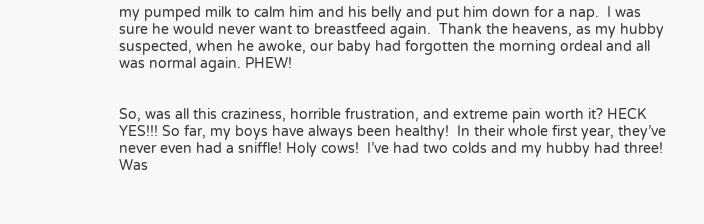my pumped milk to calm him and his belly and put him down for a nap.  I was sure he would never want to breastfeed again.  Thank the heavens, as my hubby suspected, when he awoke, our baby had forgotten the morning ordeal and all was normal again. PHEW!


So, was all this craziness, horrible frustration, and extreme pain worth it? HECK YES!!! So far, my boys have always been healthy!  In their whole first year, they’ve never even had a sniffle! Holy cows!  I’ve had two colds and my hubby had three! Was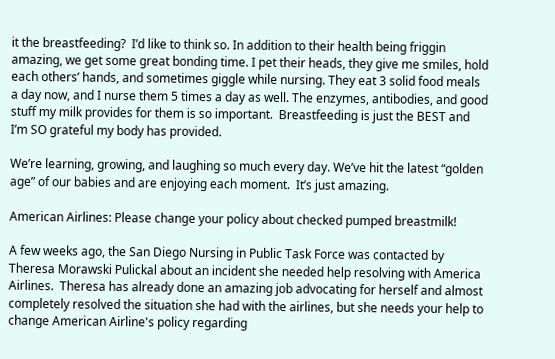it the breastfeeding?  I’d like to think so. In addition to their health being friggin amazing, we get some great bonding time. I pet their heads, they give me smiles, hold each others’ hands, and sometimes giggle while nursing. They eat 3 solid food meals a day now, and I nurse them 5 times a day as well. The enzymes, antibodies, and good stuff my milk provides for them is so important.  Breastfeeding is just the BEST and I’m SO grateful my body has provided.

We’re learning, growing, and laughing so much every day. We’ve hit the latest “golden age” of our babies and are enjoying each moment.  It’s just amazing.

American Airlines: Please change your policy about checked pumped breastmilk!

A few weeks ago, the San Diego Nursing in Public Task Force was contacted by Theresa Morawski Pulickal about an incident she needed help resolving with America Airlines.  Theresa has already done an amazing job advocating for herself and almost completely resolved the situation she had with the airlines, but she needs your help to change American Airline's policy regarding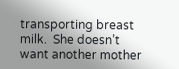transporting breast milk.  She doesn’t want another mother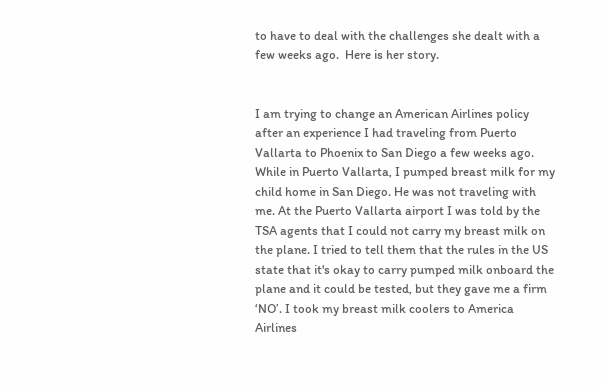to have to deal with the challenges she dealt with a few weeks ago.  Here is her story.


I am trying to change an American Airlines policy after an experience I had traveling from Puerto Vallarta to Phoenix to San Diego a few weeks ago. While in Puerto Vallarta, I pumped breast milk for my child home in San Diego. He was not traveling with me. At the Puerto Vallarta airport I was told by the TSA agents that I could not carry my breast milk on the plane. I tried to tell them that the rules in the US state that it's okay to carry pumped milk onboard the plane and it could be tested, but they gave me a firm ‘NO’. I took my breast milk coolers to America Airlines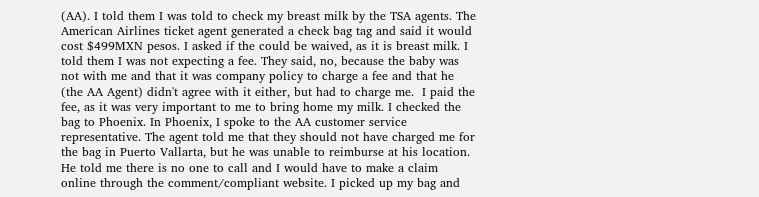(AA). I told them I was told to check my breast milk by the TSA agents. The American Airlines ticket agent generated a check bag tag and said it would cost $499MXN pesos. I asked if the could be waived, as it is breast milk. I told them I was not expecting a fee. They said, no, because the baby was not with me and that it was company policy to charge a fee and that he (the AA Agent) didn't agree with it either, but had to charge me.  I paid the fee, as it was very important to me to bring home my milk. I checked the bag to Phoenix. In Phoenix, I spoke to the AA customer service representative. The agent told me that they should not have charged me for the bag in Puerto Vallarta, but he was unable to reimburse at his location. He told me there is no one to call and I would have to make a claim online through the comment/compliant website. I picked up my bag and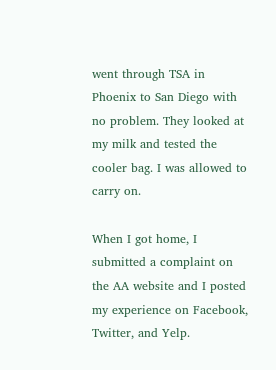went through TSA in Phoenix to San Diego with no problem. They looked at my milk and tested the cooler bag. I was allowed to carry on.

When I got home, I submitted a complaint on the AA website and I posted my experience on Facebook, Twitter, and Yelp.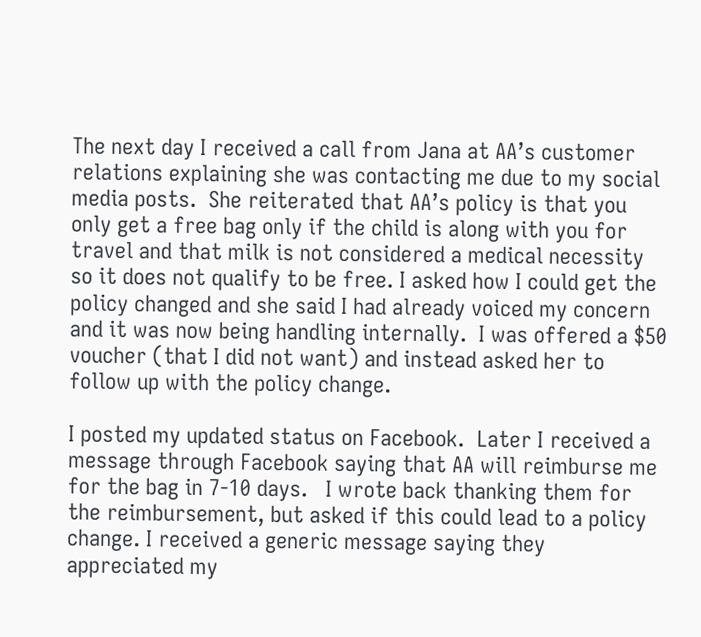The next day I received a call from Jana at AA’s customer relations explaining she was contacting me due to my social media posts.  She reiterated that AA’s policy is that you only get a free bag only if the child is along with you for travel and that milk is not considered a medical necessity so it does not qualify to be free. I asked how I could get the policy changed and she said I had already voiced my concern and it was now being handling internally.  I was offered a $50 voucher (that I did not want) and instead asked her to follow up with the policy change.

I posted my updated status on Facebook.  Later I received a message through Facebook saying that AA will reimburse me for the bag in 7-10 days.   I wrote back thanking them for the reimbursement, but asked if this could lead to a policy change. I received a generic message saying they appreciated my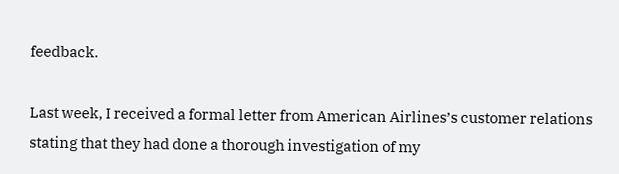feedback.

Last week, I received a formal letter from American Airlines’s customer relations stating that they had done a thorough investigation of my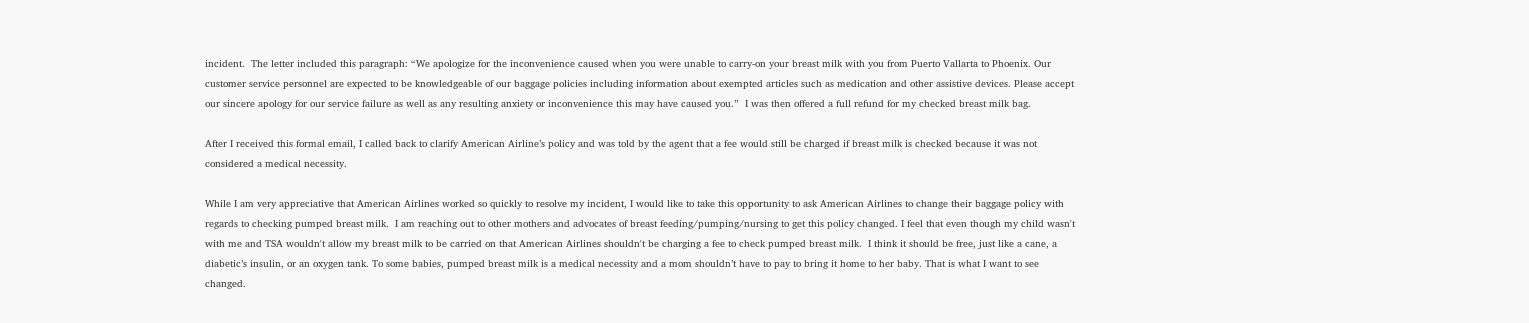incident.  The letter included this paragraph: “We apologize for the inconvenience caused when you were unable to carry-on your breast milk with you from Puerto Vallarta to Phoenix. Our customer service personnel are expected to be knowledgeable of our baggage policies including information about exempted articles such as medication and other assistive devices. Please accept our sincere apology for our service failure as well as any resulting anxiety or inconvenience this may have caused you.”  I was then offered a full refund for my checked breast milk bag.

After I received this formal email, I called back to clarify American Airline’s policy and was told by the agent that a fee would still be charged if breast milk is checked because it was not considered a medical necessity.

While I am very appreciative that American Airlines worked so quickly to resolve my incident, I would like to take this opportunity to ask American Airlines to change their baggage policy with regards to checking pumped breast milk.  I am reaching out to other mothers and advocates of breast feeding/pumping/nursing to get this policy changed. I feel that even though my child wasn't with me and TSA wouldn't allow my breast milk to be carried on that American Airlines shouldn't be charging a fee to check pumped breast milk.  I think it should be free, just like a cane, a diabetic’s insulin, or an oxygen tank. To some babies, pumped breast milk is a medical necessity and a mom shouldn’t have to pay to bring it home to her baby. That is what I want to see changed.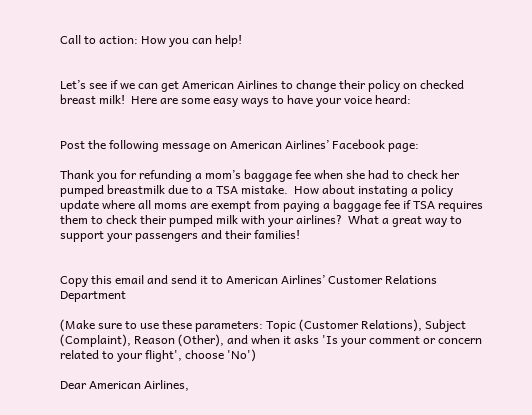Call to action: How you can help!


Let’s see if we can get American Airlines to change their policy on checked breast milk!  Here are some easy ways to have your voice heard:


Post the following message on American Airlines’ Facebook page:

Thank you for refunding a mom’s baggage fee when she had to check her pumped breastmilk due to a TSA mistake.  How about instating a policy update where all moms are exempt from paying a baggage fee if TSA requires them to check their pumped milk with your airlines?  What a great way to support your passengers and their families!


Copy this email and send it to American Airlines’ Customer Relations Department

(Make sure to use these parameters: Topic (Customer Relations), Subject (Complaint), Reason (Other), and when it asks 'Is your comment or concern related to your flight', choose 'No')

Dear American Airlines,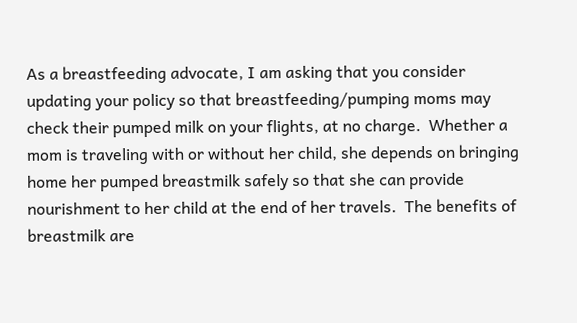As a breastfeeding advocate, I am asking that you consider updating your policy so that breastfeeding/pumping moms may check their pumped milk on your flights, at no charge.  Whether a mom is traveling with or without her child, she depends on bringing home her pumped breastmilk safely so that she can provide nourishment to her child at the end of her travels.  The benefits of breastmilk are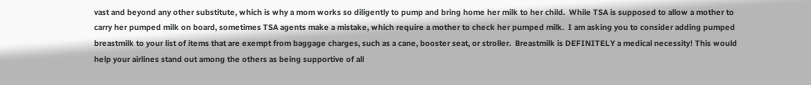vast and beyond any other substitute, which is why a mom works so diligently to pump and bring home her milk to her child.  While TSA is supposed to allow a mother to carry her pumped milk on board, sometimes TSA agents make a mistake, which require a mother to check her pumped milk.  I am asking you to consider adding pumped breastmilk to your list of items that are exempt from baggage charges, such as a cane, booster seat, or stroller.  Breastmilk is DEFINITELY a medical necessity! This would help your airlines stand out among the others as being supportive of all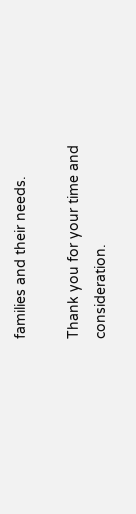families and their needs.

Thank you for your time and consideration.